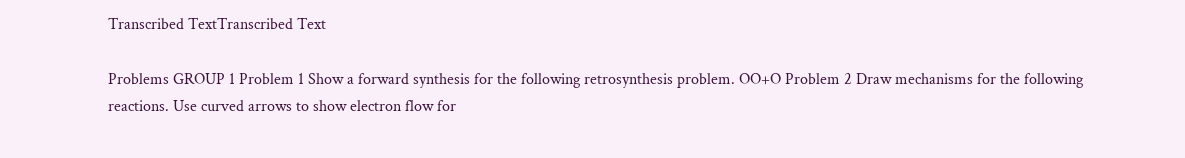Transcribed TextTranscribed Text

Problems GROUP 1 Problem 1 Show a forward synthesis for the following retrosynthesis problem. OO+O Problem 2 Draw mechanisms for the following reactions. Use curved arrows to show electron flow for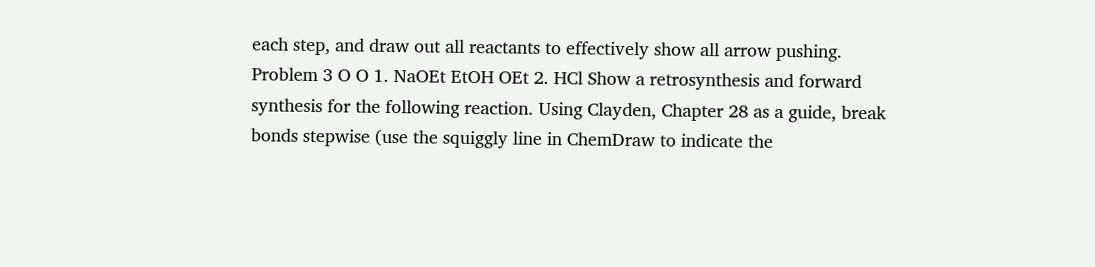each step, and draw out all reactants to effectively show all arrow pushing. Problem 3 O O 1. NaOEt EtOH OEt 2. HCl Show a retrosynthesis and forward synthesis for the following reaction. Using Clayden, Chapter 28 as a guide, break bonds stepwise (use the squiggly line in ChemDraw to indicate the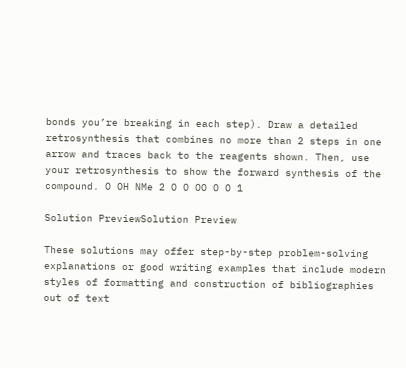bonds you’re breaking in each step). Draw a detailed retrosynthesis that combines no more than 2 steps in one arrow and traces back to the reagents shown. Then, use your retrosynthesis to show the forward synthesis of the compound. O OH NMe 2 O O OO O O 1

Solution PreviewSolution Preview

These solutions may offer step-by-step problem-solving explanations or good writing examples that include modern styles of formatting and construction of bibliographies out of text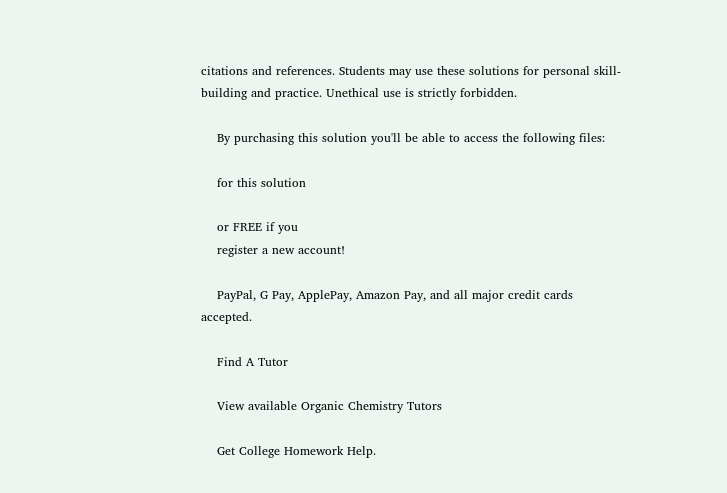citations and references. Students may use these solutions for personal skill-building and practice. Unethical use is strictly forbidden.

    By purchasing this solution you'll be able to access the following files:

    for this solution

    or FREE if you
    register a new account!

    PayPal, G Pay, ApplePay, Amazon Pay, and all major credit cards accepted.

    Find A Tutor

    View available Organic Chemistry Tutors

    Get College Homework Help.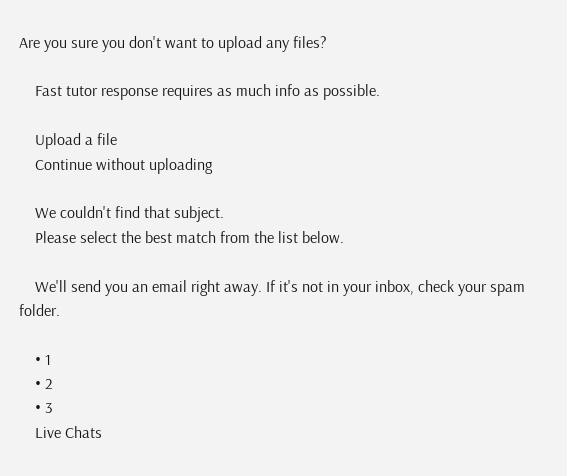Are you sure you don't want to upload any files?

    Fast tutor response requires as much info as possible.

    Upload a file
    Continue without uploading

    We couldn't find that subject.
    Please select the best match from the list below.

    We'll send you an email right away. If it's not in your inbox, check your spam folder.

    • 1
    • 2
    • 3
    Live Chats